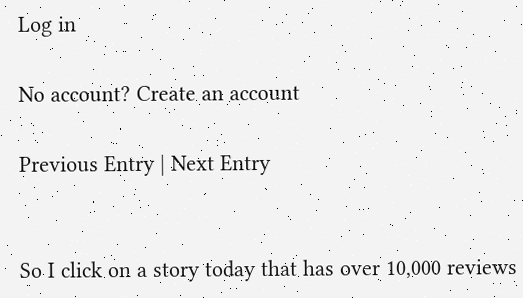Log in

No account? Create an account

Previous Entry | Next Entry


So I click on a story today that has over 10,000 reviews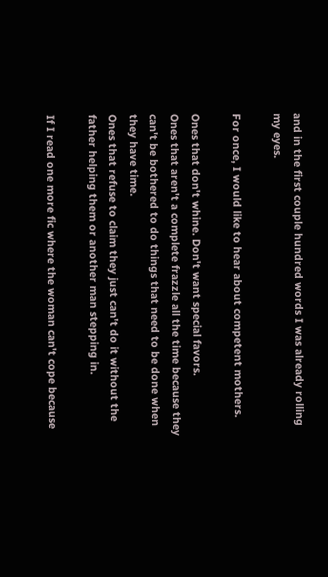and in the first couple hundred words I was already rolling my eyes.

For once, I would like to hear about competent mothers.

Ones that don't whine. Don't want special favors.
Ones that aren't a complete frazzle all the time because they can't be bothered to do things that need to be done when they have time.
Ones that refuse to claim they just can't do it without the father helping them or another man stepping in.

If I read one more fic where the woman can't cope because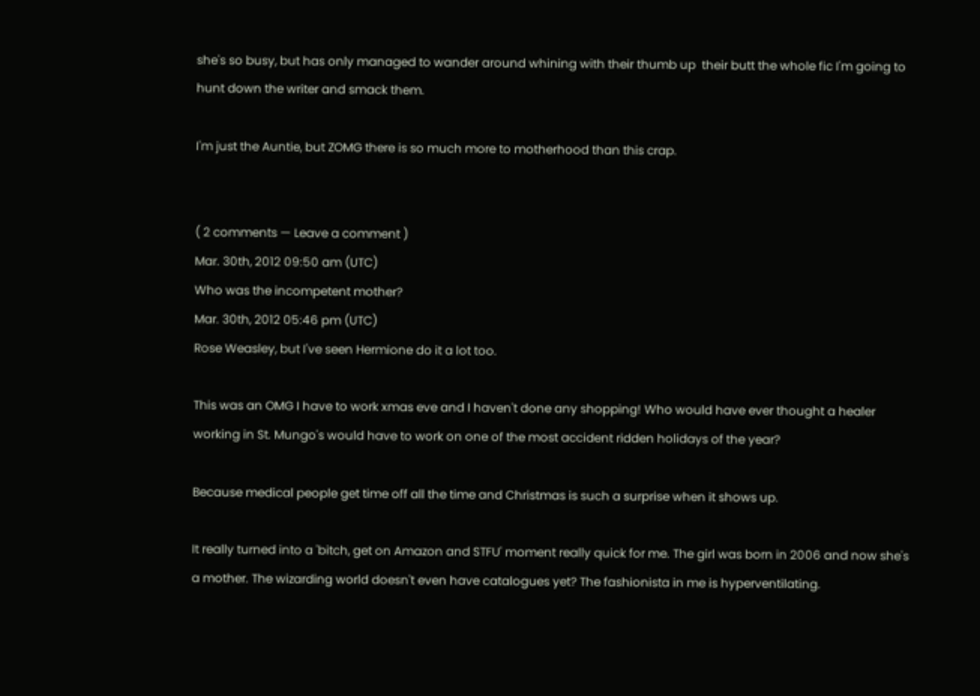she's so busy, but has only managed to wander around whining with their thumb up  their butt the whole fic I'm going to hunt down the writer and smack them.

I'm just the Auntie, but ZOMG there is so much more to motherhood than this crap.


( 2 comments — Leave a comment )
Mar. 30th, 2012 09:50 am (UTC)
Who was the incompetent mother?
Mar. 30th, 2012 05:46 pm (UTC)
Rose Weasley, but I've seen Hermione do it a lot too.

This was an OMG I have to work xmas eve and I haven't done any shopping! Who would have ever thought a healer working in St. Mungo's would have to work on one of the most accident ridden holidays of the year?

Because medical people get time off all the time and Christmas is such a surprise when it shows up.

It really turned into a 'bitch, get on Amazon and STFU' moment really quick for me. The girl was born in 2006 and now she's a mother. The wizarding world doesn't even have catalogues yet? The fashionista in me is hyperventilating.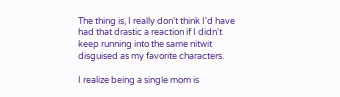The thing is, I really don't think I'd have had that drastic a reaction if I didn't keep running into the same nitwit disguised as my favorite characters.

I realize being a single mom is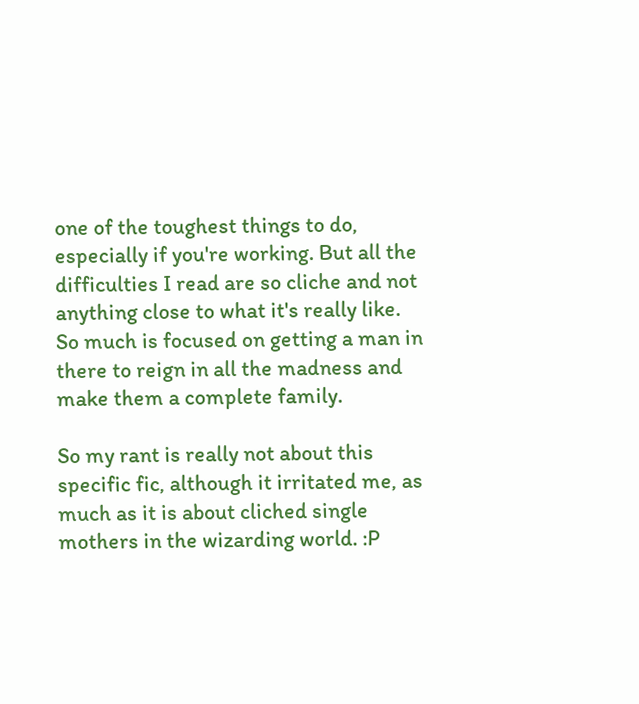one of the toughest things to do, especially if you're working. But all the difficulties I read are so cliche and not anything close to what it's really like. So much is focused on getting a man in there to reign in all the madness and make them a complete family.

So my rant is really not about this specific fic, although it irritated me, as much as it is about cliched single mothers in the wizarding world. :P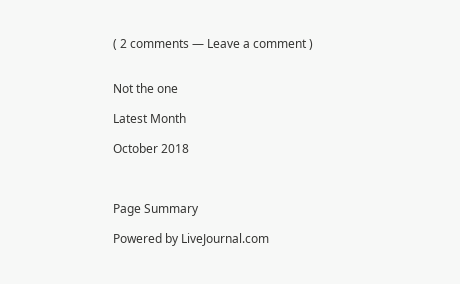( 2 comments — Leave a comment )


Not the one

Latest Month

October 2018



Page Summary

Powered by LiveJournal.com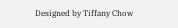Designed by Tiffany Chow